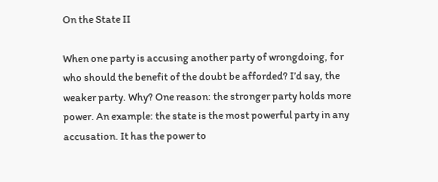On the State II

When one party is accusing another party of wrongdoing, for who should the benefit of the doubt be afforded? I’d say, the weaker party. Why? One reason: the stronger party holds more power. An example: the state is the most powerful party in any accusation. It has the power to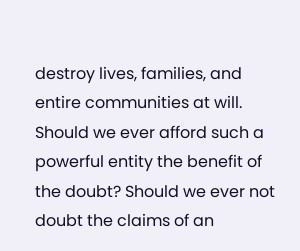destroy lives, families, and entire communities at will. Should we ever afford such a powerful entity the benefit of the doubt? Should we ever not doubt the claims of an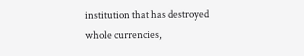institution that has destroyed whole currencies,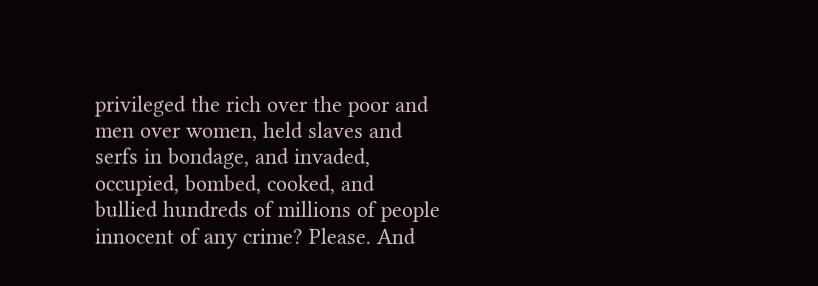privileged the rich over the poor and men over women, held slaves and serfs in bondage, and invaded, occupied, bombed, cooked, and bullied hundreds of millions of people innocent of any crime? Please. And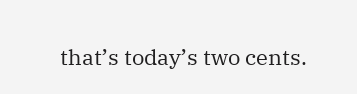that’s today’s two cents.